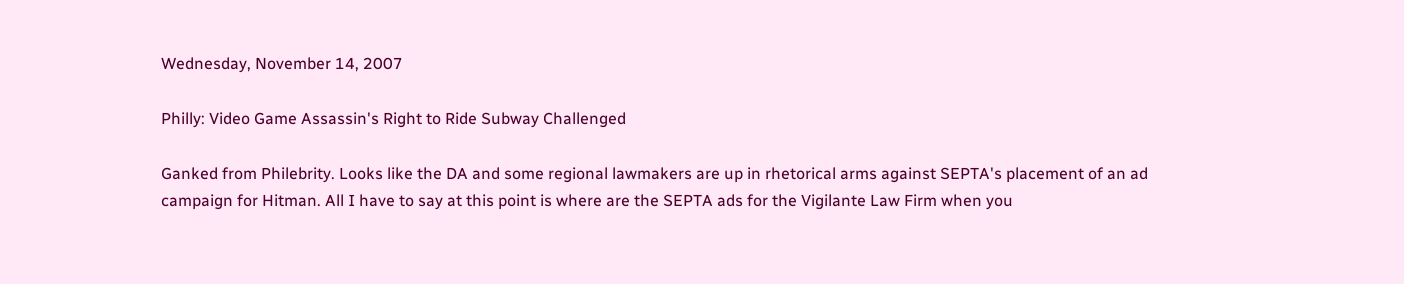Wednesday, November 14, 2007

Philly: Video Game Assassin's Right to Ride Subway Challenged

Ganked from Philebrity. Looks like the DA and some regional lawmakers are up in rhetorical arms against SEPTA's placement of an ad campaign for Hitman. All I have to say at this point is where are the SEPTA ads for the Vigilante Law Firm when you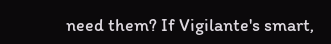need them? If Vigilante's smart,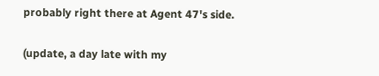probably right there at Agent 47's side.

(update, a day late with my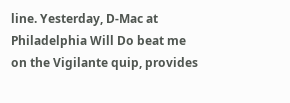line. Yesterday, D-Mac at Philadelphia Will Do beat me on the Vigilante quip, provides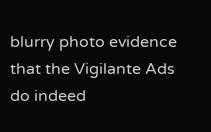blurry photo evidence that the Vigilante Ads do indeed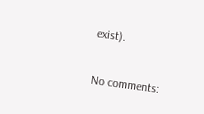exist).

No comments: